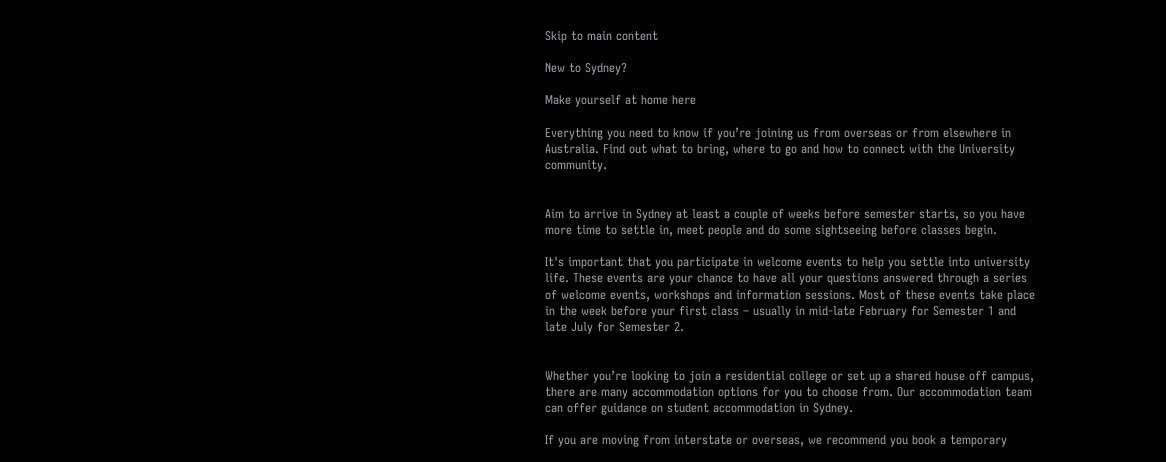Skip to main content

New to Sydney?

Make yourself at home here

Everything you need to know if you’re joining us from overseas or from elsewhere in Australia. Find out what to bring, where to go and how to connect with the University community.


Aim to arrive in Sydney at least a couple of weeks before semester starts, so you have more time to settle in, meet people and do some sightseeing before classes begin.

It's important that you participate in welcome events to help you settle into university life. These events are your chance to have all your questions answered through a series of welcome events, workshops and information sessions. Most of these events take place in the week before your first class – usually in mid-late February for Semester 1 and late July for Semester 2.


Whether you’re looking to join a residential college or set up a shared house off campus, there are many accommodation options for you to choose from. Our accommodation team can offer guidance on student accommodation in Sydney.

If you are moving from interstate or overseas, we recommend you book a temporary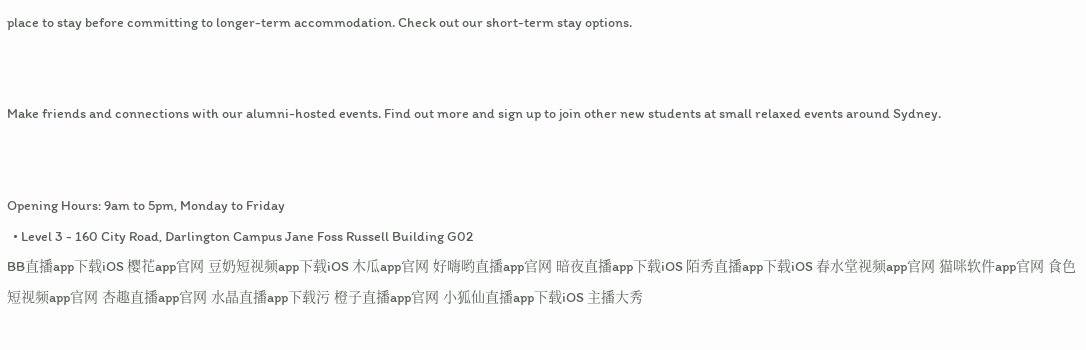place to stay before committing to longer-term accommodation. Check out our short-term stay options.


Make friends and connections with our alumni-hosted events. Find out more and sign up to join other new students at small relaxed events around Sydney.


Opening Hours: 9am to 5pm, Monday to Friday
  • Level 3 - 160 City Road, Darlington Campus Jane Foss Russell Building G02
BB直播app下载iOS 樱花app官网 豆奶短视频app下载iOS 木瓜app官网 好嗨哟直播app官网 暗夜直播app下载iOS 陌秀直播app下载iOS 春水堂视频app官网 猫咪软件app官网 食色短视频app官网 杏趣直播app官网 水晶直播app下载污 橙子直播app官网 小狐仙直播app下载iOS 主播大秀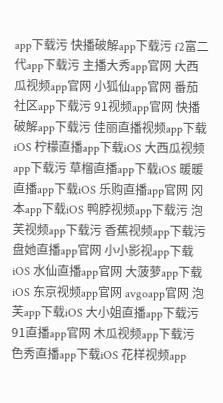app下载污 快播破解app下载污 f2富二代app下载污 主播大秀app官网 大西瓜视频app官网 小狐仙app官网 番茄社区app下载污 91视频app官网 快播破解app下载污 佳丽直播视频app下载iOS 柠檬直播app下载iOS 大西瓜视频app下载污 草榴直播app下载iOS 暖暖直播app下载iOS 乐购直播app官网 冈本app下载iOS 鸭脖视频app下载污 泡芙视频app下载污 香蕉视频app下载污 盘她直播app官网 小小影视app下载iOS 水仙直播app官网 大菠萝app下载iOS 东京视频app官网 avgoapp官网 泡芙app下载iOS 大小姐直播app下载污 91直播app官网 木瓜视频app下载污 色秀直播app下载iOS 花样视频app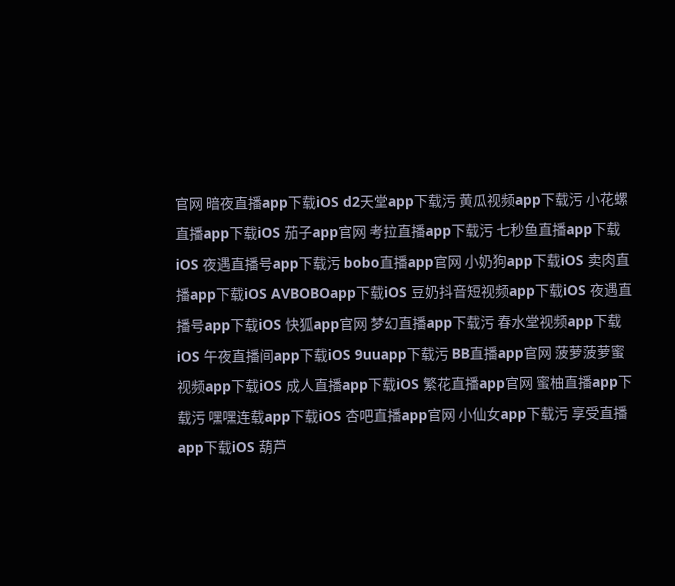官网 暗夜直播app下载iOS d2天堂app下载污 黄瓜视频app下载污 小花螺直播app下载iOS 茄子app官网 考拉直播app下载污 七秒鱼直播app下载iOS 夜遇直播号app下载污 bobo直播app官网 小奶狗app下载iOS 卖肉直播app下载iOS AVBOBOapp下载iOS 豆奶抖音短视频app下载iOS 夜遇直播号app下载iOS 快狐app官网 梦幻直播app下载污 春水堂视频app下载iOS 午夜直播间app下载iOS 9uuapp下载污 BB直播app官网 菠萝菠萝蜜视频app下载iOS 成人直播app下载iOS 繁花直播app官网 蜜柚直播app下载污 嘿嘿连载app下载iOS 杏吧直播app官网 小仙女app下载污 享受直播app下载iOS 葫芦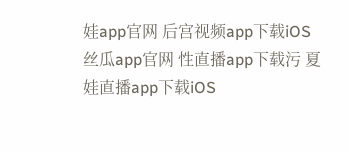娃app官网 后宫视频app下载iOS 丝瓜app官网 性直播app下载污 夏娃直播app下载iOS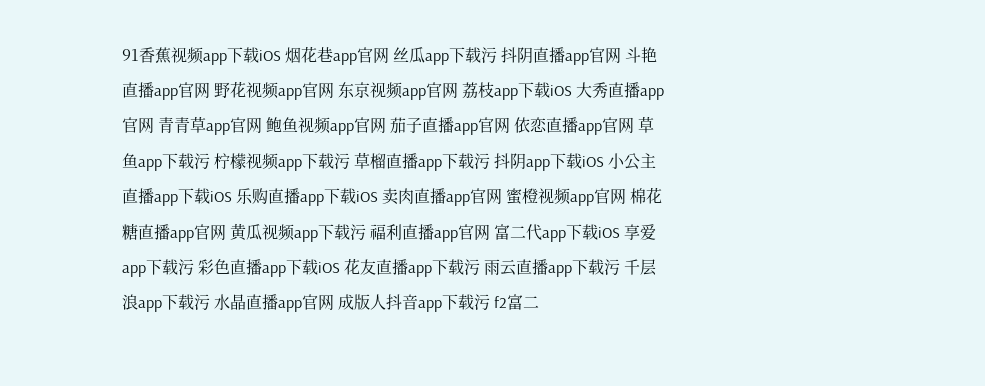91香蕉视频app下载iOS 烟花巷app官网 丝瓜app下载污 抖阴直播app官网 斗艳直播app官网 野花视频app官网 东京视频app官网 荔枝app下载iOS 大秀直播app官网 青青草app官网 鲍鱼视频app官网 茄子直播app官网 依恋直播app官网 草鱼app下载污 柠檬视频app下载污 草榴直播app下载污 抖阴app下载iOS 小公主直播app下载iOS 乐购直播app下载iOS 卖肉直播app官网 蜜橙视频app官网 棉花糖直播app官网 黄瓜视频app下载污 福利直播app官网 富二代app下载iOS 享爱app下载污 彩色直播app下载iOS 花友直播app下载污 雨云直播app下载污 千层浪app下载污 水晶直播app官网 成版人抖音app下载污 f2富二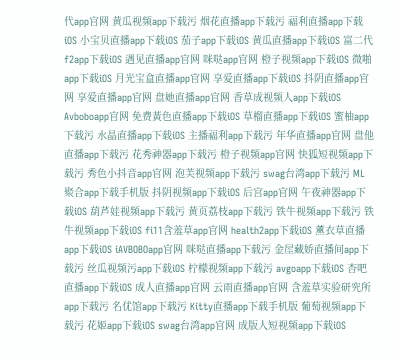代app官网 黄瓜视频app下载污 烟花直播app下载污 福利直播app下载iOS 小宝贝直播app下载iOS 茄子app下载iOS 黄瓜直播app下载iOS 富二代f2app下载iOS 遇见直播app官网 咪哒app官网 橙子视频app下载iOS 微啪app下载iOS 月光宝盒直播app官网 享爱直播app下载iOS 抖阴直播app官网 享爱直播app官网 盘她直播app官网 香草成视频人app下载iOS Avboboapp官网 免费黃色直播app下载iOS 草榴直播app下载iOS 蜜柚app下载污 水晶直播app下载iOS 主播福利app下载污 年华直播app官网 盘他直播app下载污 花秀神器app下载污 橙子视频app官网 快狐短视频app下载污 秀色小抖音app官网 泡芙视频app下载污 swag台湾app下载污 ML聚合app下载手机版 抖阴视频app下载iOS 后宫app官网 午夜神器app下载iOS 葫芦娃视频app下载污 黄页荔枝app下载污 铁牛视频app下载污 铁牛视频app下载iOS fi11含羞草app官网 health2app下载iOS 薰衣草直播app下载iOS iAVBOBOapp官网 咪哒直播app下载污 金屋藏娇直播间app下载污 丝瓜视频污app下载iOS 柠檬视频app下载污 avgoapp下载iOS 杏吧直播app下载iOS 成人直播app官网 云雨直播app官网 含羞草实验研究所app下载污 名优馆app下载污 Kitty直播app下载手机版 葡萄视频app下载污 花姬app下载iOS swag台湾app官网 成版人短视频app下载iOS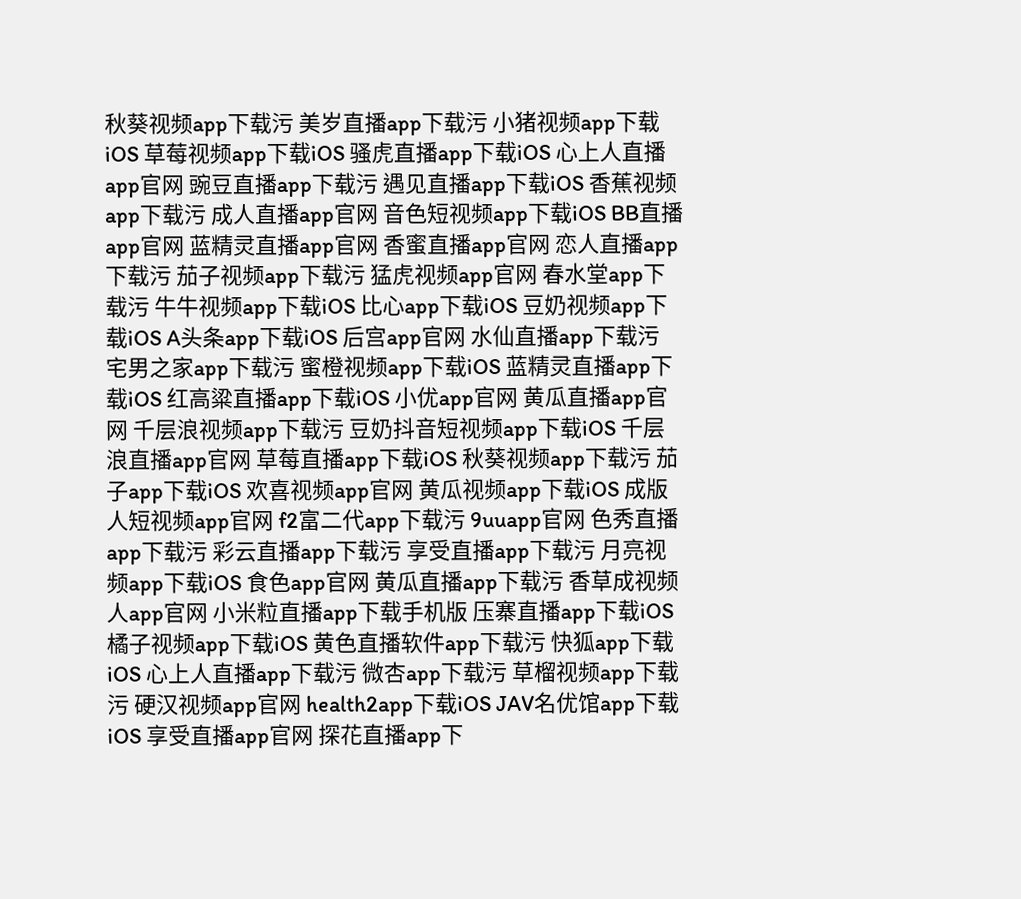秋葵视频app下载污 美岁直播app下载污 小猪视频app下载iOS 草莓视频app下载iOS 骚虎直播app下载iOS 心上人直播app官网 豌豆直播app下载污 遇见直播app下载iOS 香蕉视频app下载污 成人直播app官网 音色短视频app下载iOS BB直播app官网 蓝精灵直播app官网 香蜜直播app官网 恋人直播app下载污 茄子视频app下载污 猛虎视频app官网 春水堂app下载污 牛牛视频app下载iOS 比心app下载iOS 豆奶视频app下载iOS A头条app下载iOS 后宫app官网 水仙直播app下载污 宅男之家app下载污 蜜橙视频app下载iOS 蓝精灵直播app下载iOS 红高粱直播app下载iOS 小优app官网 黄瓜直播app官网 千层浪视频app下载污 豆奶抖音短视频app下载iOS 千层浪直播app官网 草莓直播app下载iOS 秋葵视频app下载污 茄子app下载iOS 欢喜视频app官网 黄瓜视频app下载iOS 成版人短视频app官网 f2富二代app下载污 9uuapp官网 色秀直播app下载污 彩云直播app下载污 享受直播app下载污 月亮视频app下载iOS 食色app官网 黄瓜直播app下载污 香草成视频人app官网 小米粒直播app下载手机版 压寨直播app下载iOS 橘子视频app下载iOS 黄色直播软件app下载污 快狐app下载iOS 心上人直播app下载污 微杏app下载污 草榴视频app下载污 硬汉视频app官网 health2app下载iOS JAV名优馆app下载iOS 享受直播app官网 探花直播app下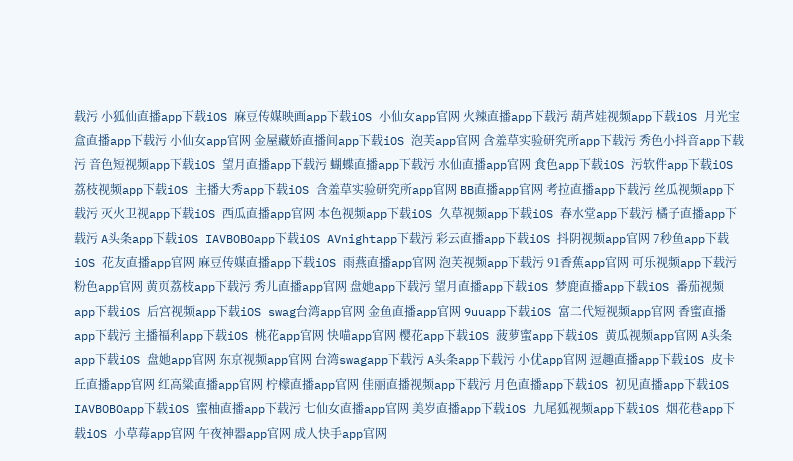载污 小狐仙直播app下载iOS 麻豆传媒映画app下载iOS 小仙女app官网 火辣直播app下载污 葫芦娃视频app下载iOS 月光宝盒直播app下载污 小仙女app官网 金屋藏娇直播间app下载iOS 泡芙app官网 含羞草实验研究所app下载污 秀色小抖音app下载污 音色短视频app下载iOS 望月直播app下载污 蝴蝶直播app下载污 水仙直播app官网 食色app下载iOS 污软件app下载iOS 荔枝视频app下载iOS 主播大秀app下载iOS 含羞草实验研究所app官网 BB直播app官网 考拉直播app下载污 丝瓜视频app下载污 灭火卫视app下载iOS 西瓜直播app官网 本色视频app下载iOS 久草视频app下载iOS 春水堂app下载污 橘子直播app下载污 A头条app下载iOS IAVBOBOapp下载iOS AVnightapp下载污 彩云直播app下载iOS 抖阴视频app官网 7秒鱼app下载iOS 花友直播app官网 麻豆传媒直播app下载iOS 雨燕直播app官网 泡芙视频app下载污 91香蕉app官网 可乐视频app下载污 粉色app官网 黄页荔枝app下载污 秀儿直播app官网 盘她app下载污 望月直播app下载iOS 梦鹿直播app下载iOS 番茄视频app下载iOS 后宫视频app下载iOS swag台湾app官网 金鱼直播app官网 9uuapp下载iOS 富二代短视频app官网 香蜜直播app下载污 主播福利app下载iOS 桃花app官网 快喵app官网 樱花app下载iOS 菠萝蜜app下载iOS 黄瓜视频app官网 A头条app下载iOS 盘她app官网 东京视频app官网 台湾swagapp下载污 A头条app下载污 小优app官网 逗趣直播app下载iOS 皮卡丘直播app官网 红高粱直播app官网 柠檬直播app官网 佳丽直播视频app下载污 月色直播app下载iOS 初见直播app下载iOS IAVBOBOapp下载iOS 蜜柚直播app下载污 七仙女直播app官网 美岁直播app下载iOS 九尾狐视频app下载iOS 烟花巷app下载iOS 小草莓app官网 午夜神器app官网 成人快手app官网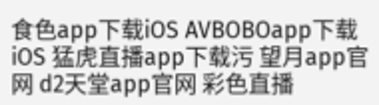食色app下载iOS AVBOBOapp下载iOS 猛虎直播app下载污 望月app官网 d2天堂app官网 彩色直播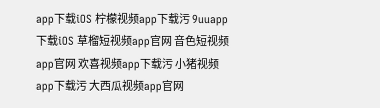app下载iOS 柠檬视频app下载污 9uuapp下载iOS 草榴短视频app官网 音色短视频app官网 欢喜视频app下载污 小猪视频app下载污 大西瓜视频app官网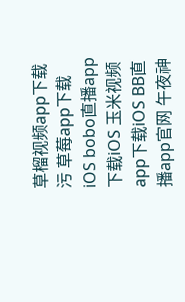草榴视频app下载污 草莓app下载iOS bobo直播app下载iOS 玉米视频app下载iOS BB直播app官网 午夜神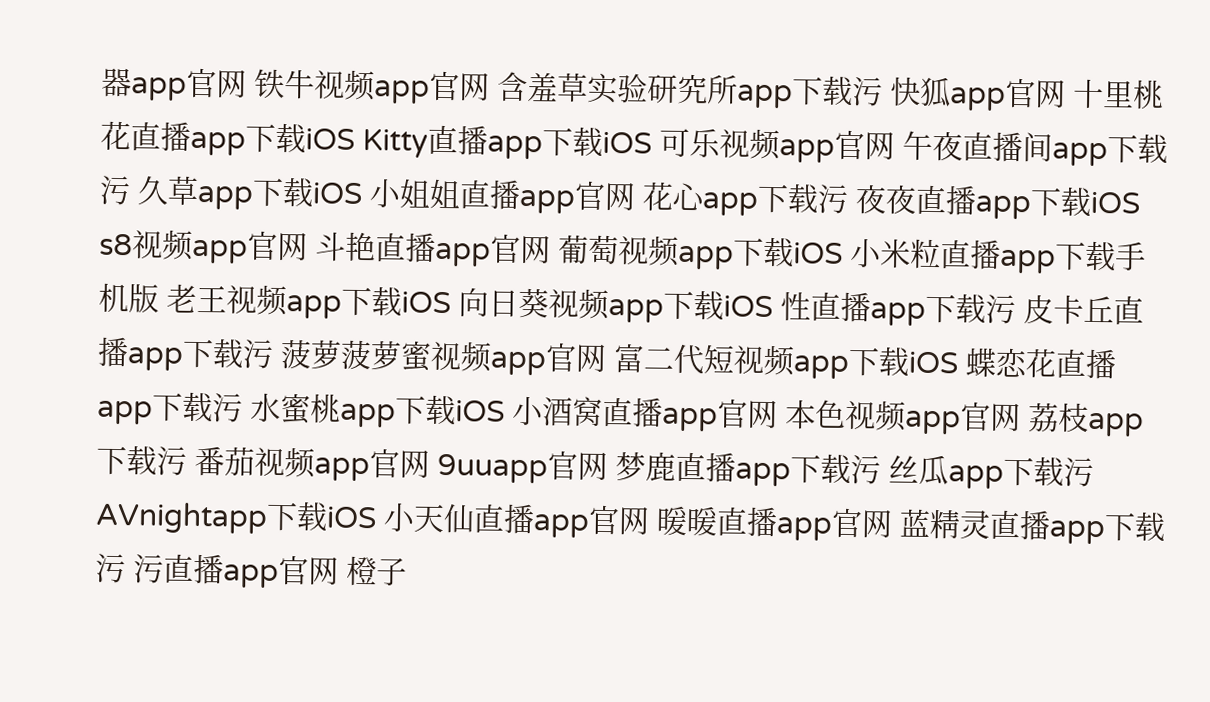器app官网 铁牛视频app官网 含羞草实验研究所app下载污 快狐app官网 十里桃花直播app下载iOS Kitty直播app下载iOS 可乐视频app官网 午夜直播间app下载污 久草app下载iOS 小姐姐直播app官网 花心app下载污 夜夜直播app下载iOS s8视频app官网 斗艳直播app官网 葡萄视频app下载iOS 小米粒直播app下载手机版 老王视频app下载iOS 向日葵视频app下载iOS 性直播app下载污 皮卡丘直播app下载污 菠萝菠萝蜜视频app官网 富二代短视频app下载iOS 蝶恋花直播app下载污 水蜜桃app下载iOS 小酒窝直播app官网 本色视频app官网 荔枝app下载污 番茄视频app官网 9uuapp官网 梦鹿直播app下载污 丝瓜app下载污 AVnightapp下载iOS 小天仙直播app官网 暖暖直播app官网 蓝精灵直播app下载污 污直播app官网 橙子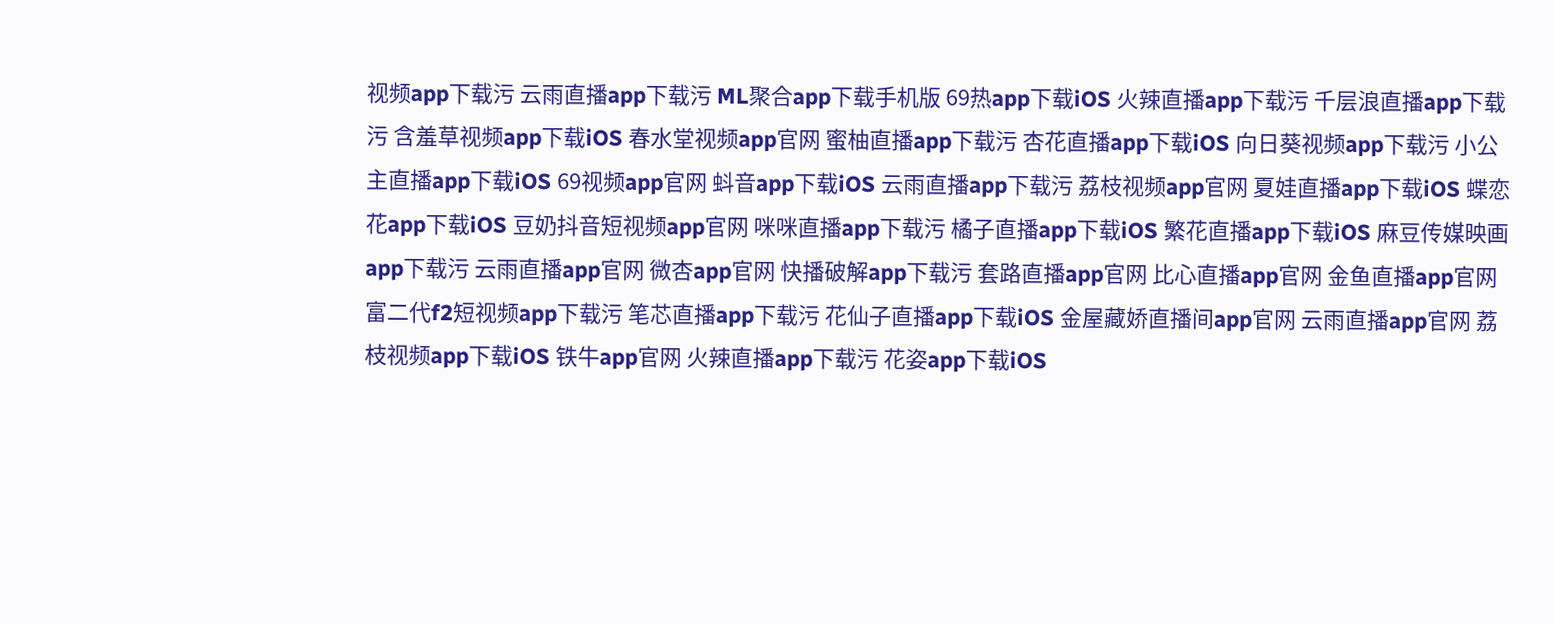视频app下载污 云雨直播app下载污 ML聚合app下载手机版 69热app下载iOS 火辣直播app下载污 千层浪直播app下载污 含羞草视频app下载iOS 春水堂视频app官网 蜜柚直播app下载污 杏花直播app下载iOS 向日葵视频app下载污 小公主直播app下载iOS 69视频app官网 蚪音app下载iOS 云雨直播app下载污 荔枝视频app官网 夏娃直播app下载iOS 蝶恋花app下载iOS 豆奶抖音短视频app官网 咪咪直播app下载污 橘子直播app下载iOS 繁花直播app下载iOS 麻豆传媒映画app下载污 云雨直播app官网 微杏app官网 快播破解app下载污 套路直播app官网 比心直播app官网 金鱼直播app官网 富二代f2短视频app下载污 笔芯直播app下载污 花仙子直播app下载iOS 金屋藏娇直播间app官网 云雨直播app官网 荔枝视频app下载iOS 铁牛app官网 火辣直播app下载污 花姿app下载iOS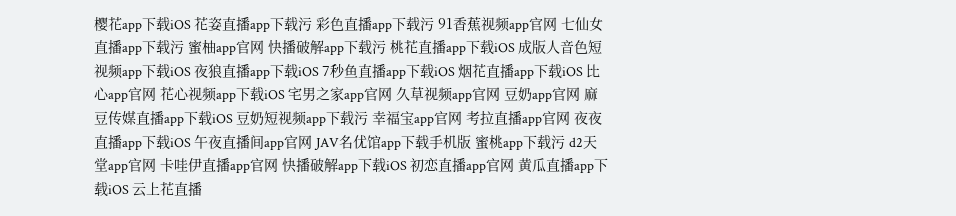樱花app下载iOS 花姿直播app下载污 彩色直播app下载污 91香蕉视频app官网 七仙女直播app下载污 蜜柚app官网 快播破解app下载污 桃花直播app下载iOS 成版人音色短视频app下载iOS 夜狼直播app下载iOS 7秒鱼直播app下载iOS 烟花直播app下载iOS 比心app官网 花心视频app下载iOS 宅男之家app官网 久草视频app官网 豆奶app官网 麻豆传媒直播app下载iOS 豆奶短视频app下载污 幸福宝app官网 考拉直播app官网 夜夜直播app下载iOS 午夜直播间app官网 JAV名优馆app下载手机版 蜜桃app下载污 d2天堂app官网 卡哇伊直播app官网 快播破解app下载iOS 初恋直播app官网 黄瓜直播app下载iOS 云上花直播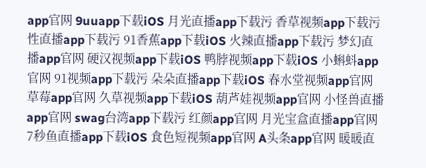app官网 9uuapp下载iOS 月光直播app下载污 香草视频app下载污 性直播app下载污 91香蕉app下载iOS 火辣直播app下载污 梦幻直播app官网 硬汉视频app下载iOS 鸭脖视频app下载iOS 小蝌蚪app官网 91视频app下载污 朵朵直播app下载iOS 春水堂视频app官网 草莓app官网 久草视频app下载iOS 葫芦娃视频app官网 小怪兽直播app官网 swag台湾app下载污 红颜app官网 月光宝盒直播app官网 7秒鱼直播app下载iOS 食色短视频app官网 A头条app官网 暖暖直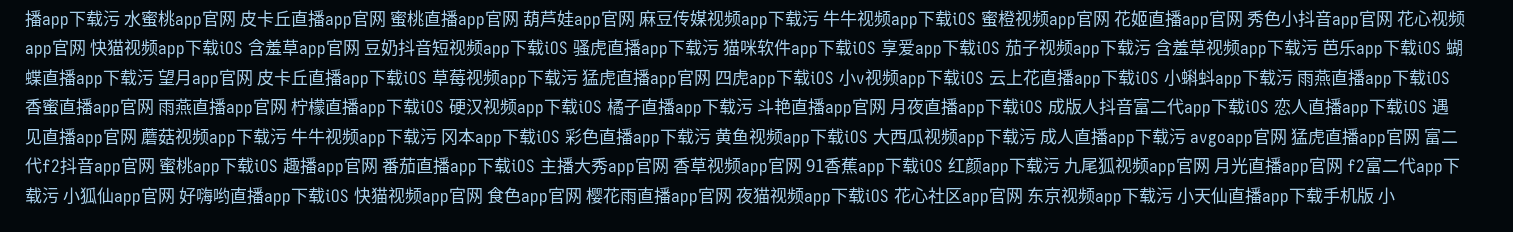播app下载污 水蜜桃app官网 皮卡丘直播app官网 蜜桃直播app官网 葫芦娃app官网 麻豆传媒视频app下载污 牛牛视频app下载iOS 蜜橙视频app官网 花姬直播app官网 秀色小抖音app官网 花心视频app官网 快猫视频app下载iOS 含羞草app官网 豆奶抖音短视频app下载iOS 骚虎直播app下载污 猫咪软件app下载iOS 享爱app下载iOS 茄子视频app下载污 含羞草视频app下载污 芭乐app下载iOS 蝴蝶直播app下载污 望月app官网 皮卡丘直播app下载iOS 草莓视频app下载污 猛虎直播app官网 四虎app下载iOS 小v视频app下载iOS 云上花直播app下载iOS 小蝌蚪app下载污 雨燕直播app下载iOS 香蜜直播app官网 雨燕直播app官网 柠檬直播app下载iOS 硬汉视频app下载iOS 橘子直播app下载污 斗艳直播app官网 月夜直播app下载iOS 成版人抖音富二代app下载iOS 恋人直播app下载iOS 遇见直播app官网 蘑菇视频app下载污 牛牛视频app下载污 冈本app下载iOS 彩色直播app下载污 黄鱼视频app下载iOS 大西瓜视频app下载污 成人直播app下载污 avgoapp官网 猛虎直播app官网 富二代f2抖音app官网 蜜桃app下载iOS 趣播app官网 番茄直播app下载iOS 主播大秀app官网 香草视频app官网 91香蕉app下载iOS 红颜app下载污 九尾狐视频app官网 月光直播app官网 f2富二代app下载污 小狐仙app官网 好嗨哟直播app下载iOS 快猫视频app官网 食色app官网 樱花雨直播app官网 夜猫视频app下载iOS 花心社区app官网 东京视频app下载污 小天仙直播app下载手机版 小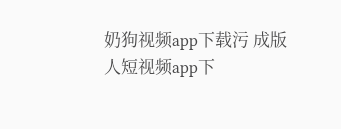奶狗视频app下载污 成版人短视频app下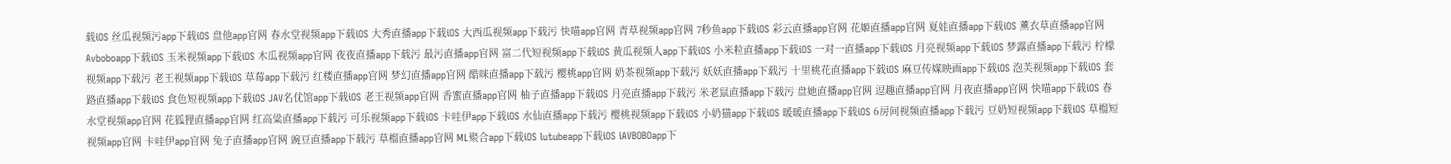载iOS 丝瓜视频污app下载iOS 盘他app官网 春水堂视频app下载iOS 大秀直播app下载iOS 大西瓜视频app下载污 快喵app官网 青草视频app官网 7秒鱼app下载iOS 彩云直播app官网 花姬直播app官网 夏娃直播app下载iOS 薰衣草直播app官网 Avboboapp下载iOS 玉米视频app下载iOS 木瓜视频app官网 夜夜直播app下载污 最污直播app官网 富二代短视频app下载iOS 黄瓜视频人app下载iOS 小米粒直播app下载iOS 一对一直播app下载iOS 月亮视频app下载iOS 梦露直播app下载污 柠檬视频app下载污 老王视频app下载iOS 草莓app下载污 红楼直播app官网 梦幻直播app官网 酷咪直播app下载污 樱桃app官网 奶茶视频app下载污 妖妖直播app下载污 十里桃花直播app下载iOS 麻豆传媒映画app下载iOS 泡芙视频app下载iOS 套路直播app下载iOS 食色短视频app下载iOS JAV名优馆app下载iOS 老王视频app官网 香蜜直播app官网 柚子直播app下载iOS 月亮直播app下载污 米老鼠直播app下载污 盘她直播app官网 逗趣直播app官网 月夜直播app官网 快喵app下载iOS 春水堂视频app官网 花狐狸直播app官网 红高粱直播app下载污 可乐视频app下载iOS 卡哇伊app下载iOS 水仙直播app下载污 樱桃视频app下载iOS 小奶猫app下载iOS 暖暖直播app下载iOS 6房间视频直播app下载污 豆奶短视频app下载iOS 草榴短视频app官网 卡哇伊app官网 兔子直播app官网 豌豆直播app下载污 草榴直播app官网 ML聚合app下载iOS lutubeapp下载iOS iAVBOBOapp下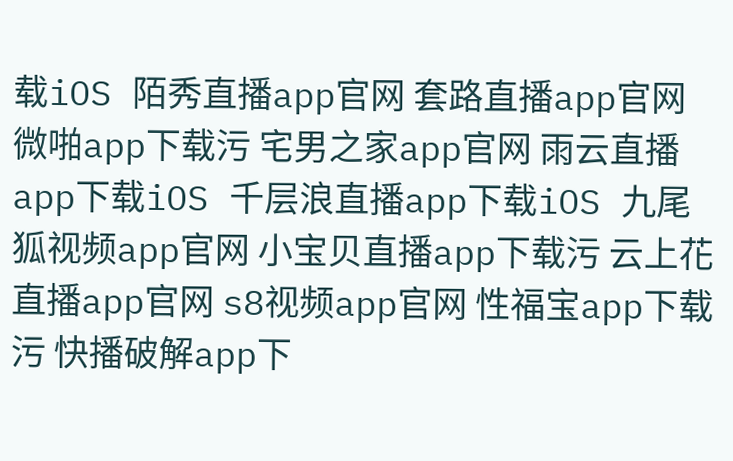载iOS 陌秀直播app官网 套路直播app官网 微啪app下载污 宅男之家app官网 雨云直播app下载iOS 千层浪直播app下载iOS 九尾狐视频app官网 小宝贝直播app下载污 云上花直播app官网 s8视频app官网 性福宝app下载污 快播破解app下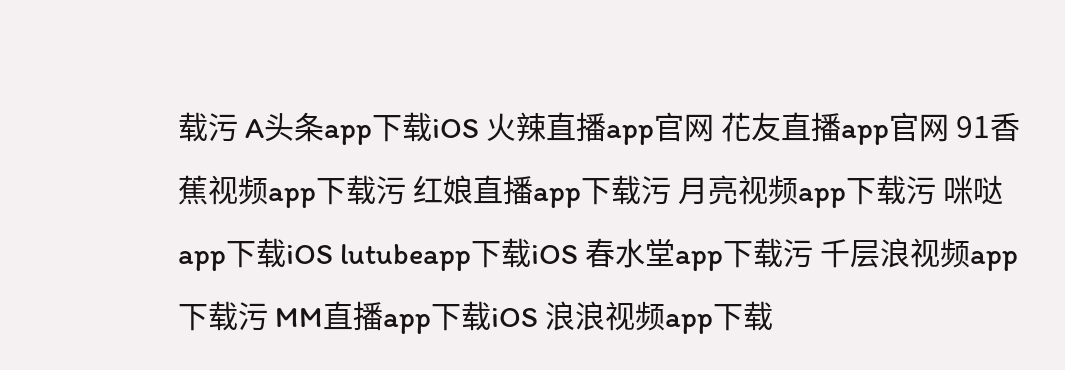载污 A头条app下载iOS 火辣直播app官网 花友直播app官网 91香蕉视频app下载污 红娘直播app下载污 月亮视频app下载污 咪哒app下载iOS lutubeapp下载iOS 春水堂app下载污 千层浪视频app下载污 MM直播app下载iOS 浪浪视频app下载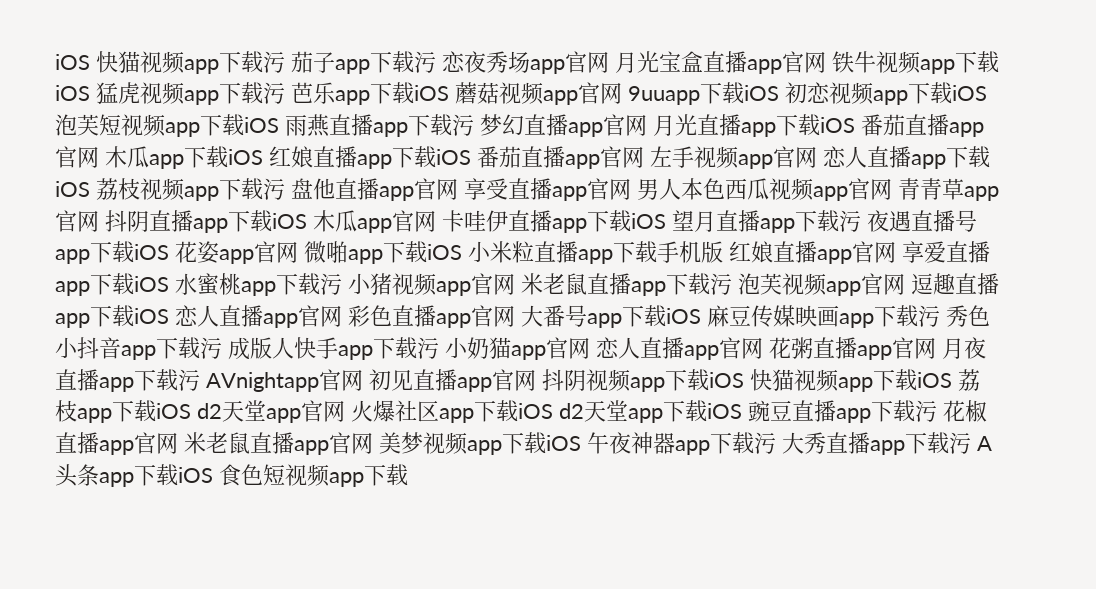iOS 快猫视频app下载污 茄子app下载污 恋夜秀场app官网 月光宝盒直播app官网 铁牛视频app下载iOS 猛虎视频app下载污 芭乐app下载iOS 蘑菇视频app官网 9uuapp下载iOS 初恋视频app下载iOS 泡芙短视频app下载iOS 雨燕直播app下载污 梦幻直播app官网 月光直播app下载iOS 番茄直播app官网 木瓜app下载iOS 红娘直播app下载iOS 番茄直播app官网 左手视频app官网 恋人直播app下载iOS 荔枝视频app下载污 盘他直播app官网 享受直播app官网 男人本色西瓜视频app官网 青青草app官网 抖阴直播app下载iOS 木瓜app官网 卡哇伊直播app下载iOS 望月直播app下载污 夜遇直播号app下载iOS 花姿app官网 微啪app下载iOS 小米粒直播app下载手机版 红娘直播app官网 享爱直播app下载iOS 水蜜桃app下载污 小猪视频app官网 米老鼠直播app下载污 泡芙视频app官网 逗趣直播app下载iOS 恋人直播app官网 彩色直播app官网 大番号app下载iOS 麻豆传媒映画app下载污 秀色小抖音app下载污 成版人快手app下载污 小奶猫app官网 恋人直播app官网 花粥直播app官网 月夜直播app下载污 AVnightapp官网 初见直播app官网 抖阴视频app下载iOS 快猫视频app下载iOS 荔枝app下载iOS d2天堂app官网 火爆社区app下载iOS d2天堂app下载iOS 豌豆直播app下载污 花椒直播app官网 米老鼠直播app官网 美梦视频app下载iOS 午夜神器app下载污 大秀直播app下载污 A头条app下载iOS 食色短视频app下载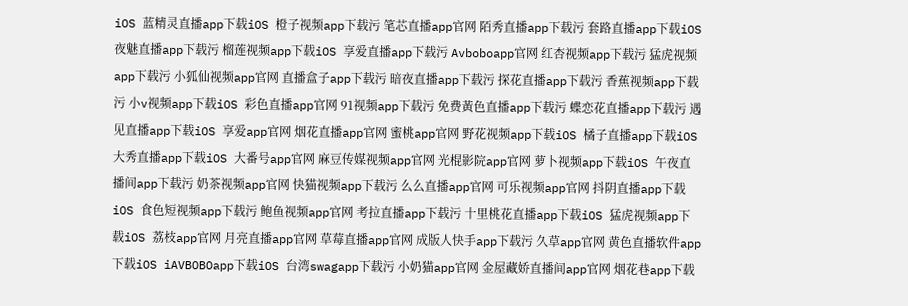iOS 蓝精灵直播app下载iOS 橙子视频app下载污 笔芯直播app官网 陌秀直播app下载污 套路直播app下载iOS 夜魅直播app下载污 榴莲视频app下载iOS 享爱直播app下载污 Avboboapp官网 红杏视频app下载污 猛虎视频app下载污 小狐仙视频app官网 直播盒子app下载污 暗夜直播app下载污 探花直播app下载污 香蕉视频app下载污 小v视频app下载iOS 彩色直播app官网 91视频app下载污 免费黃色直播app下载污 蝶恋花直播app下载污 遇见直播app下载iOS 享爱app官网 烟花直播app官网 蜜桃app官网 野花视频app下载iOS 橘子直播app下载iOS 大秀直播app下载iOS 大番号app官网 麻豆传媒视频app官网 光棍影院app官网 萝卜视频app下载iOS 午夜直播间app下载污 奶茶视频app官网 快猫视频app下载污 么么直播app官网 可乐视频app官网 抖阴直播app下载iOS 食色短视频app下载污 鲍鱼视频app官网 考拉直播app下载污 十里桃花直播app下载iOS 猛虎视频app下载iOS 荔枝app官网 月亮直播app官网 草莓直播app官网 成版人快手app下载污 久草app官网 黄色直播软件app下载iOS iAVBOBOapp下载iOS 台湾swagapp下载污 小奶猫app官网 金屋藏娇直播间app官网 烟花巷app下载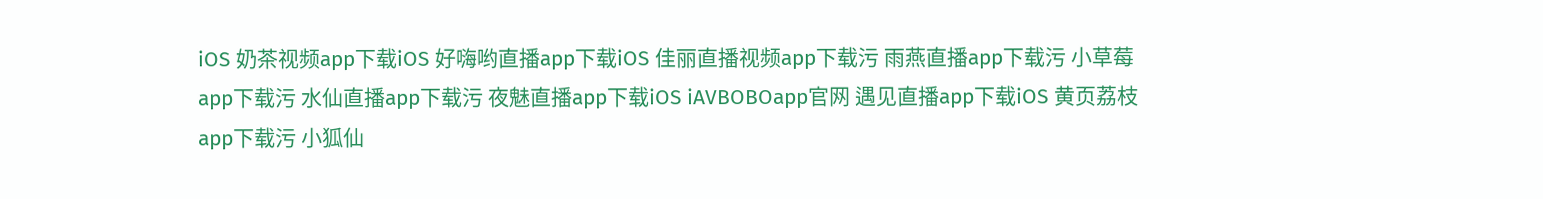iOS 奶茶视频app下载iOS 好嗨哟直播app下载iOS 佳丽直播视频app下载污 雨燕直播app下载污 小草莓app下载污 水仙直播app下载污 夜魅直播app下载iOS iAVBOBOapp官网 遇见直播app下载iOS 黄页荔枝app下载污 小狐仙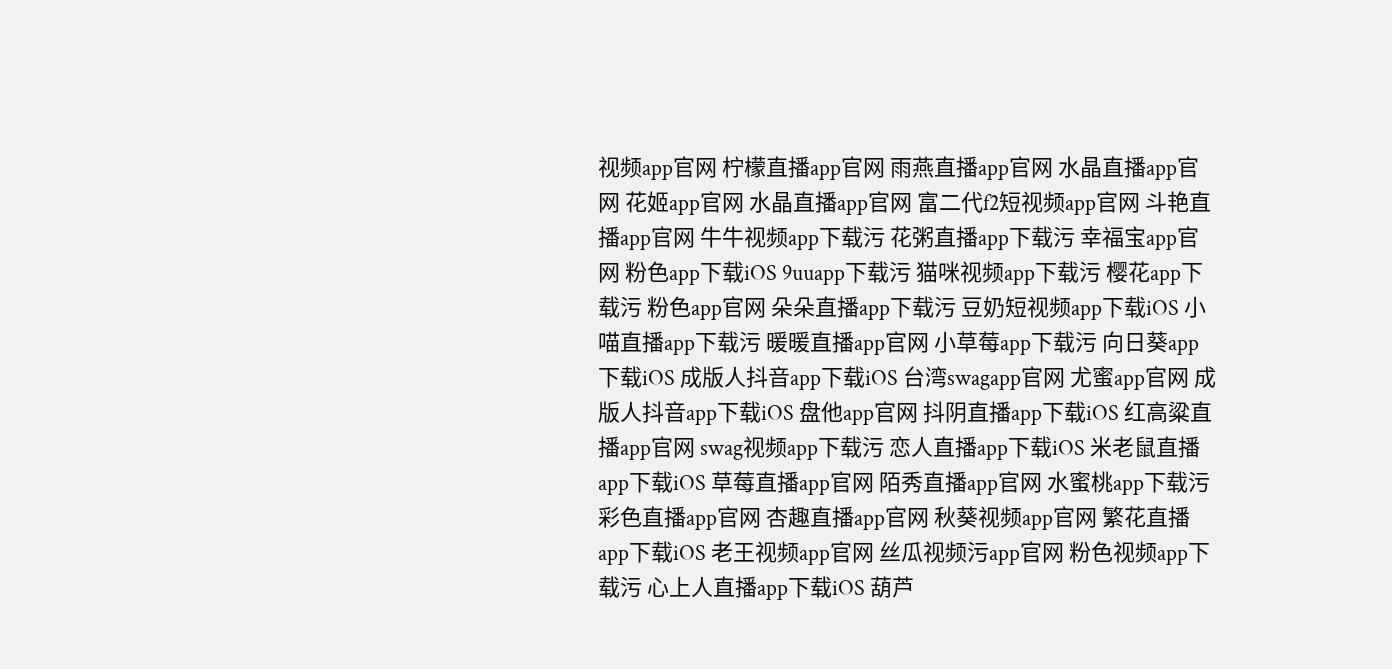视频app官网 柠檬直播app官网 雨燕直播app官网 水晶直播app官网 花姬app官网 水晶直播app官网 富二代f2短视频app官网 斗艳直播app官网 牛牛视频app下载污 花粥直播app下载污 幸福宝app官网 粉色app下载iOS 9uuapp下载污 猫咪视频app下载污 樱花app下载污 粉色app官网 朵朵直播app下载污 豆奶短视频app下载iOS 小喵直播app下载污 暖暖直播app官网 小草莓app下载污 向日葵app下载iOS 成版人抖音app下载iOS 台湾swagapp官网 尤蜜app官网 成版人抖音app下载iOS 盘他app官网 抖阴直播app下载iOS 红高粱直播app官网 swag视频app下载污 恋人直播app下载iOS 米老鼠直播app下载iOS 草莓直播app官网 陌秀直播app官网 水蜜桃app下载污 彩色直播app官网 杏趣直播app官网 秋葵视频app官网 繁花直播app下载iOS 老王视频app官网 丝瓜视频污app官网 粉色视频app下载污 心上人直播app下载iOS 葫芦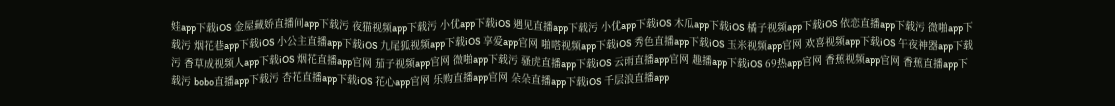娃app下载iOS 金屋藏娇直播间app下载污 夜猫视频app下载污 小优app下载iOS 遇见直播app下载污 小优app下载iOS 木瓜app下载iOS 橘子视频app下载iOS 依恋直播app下载污 微啪app下载污 烟花巷app下载iOS 小公主直播app下载iOS 九尾狐视频app下载iOS 享爱app官网 啪嗒视频app下载iOS 秀色直播app下载iOS 玉米视频app官网 欢喜视频app下载iOS 午夜神器app下载污 香草成视频人app下载iOS 烟花直播app官网 茄子视频app官网 微啪app下载污 骚虎直播app下载iOS 云雨直播app官网 趣播app下载iOS 69热app官网 香蕉视频app官网 香蕉直播app下载污 bobo直播app下载污 杏花直播app下载iOS 花心app官网 乐购直播app官网 朵朵直播app下载iOS 千层浪直播app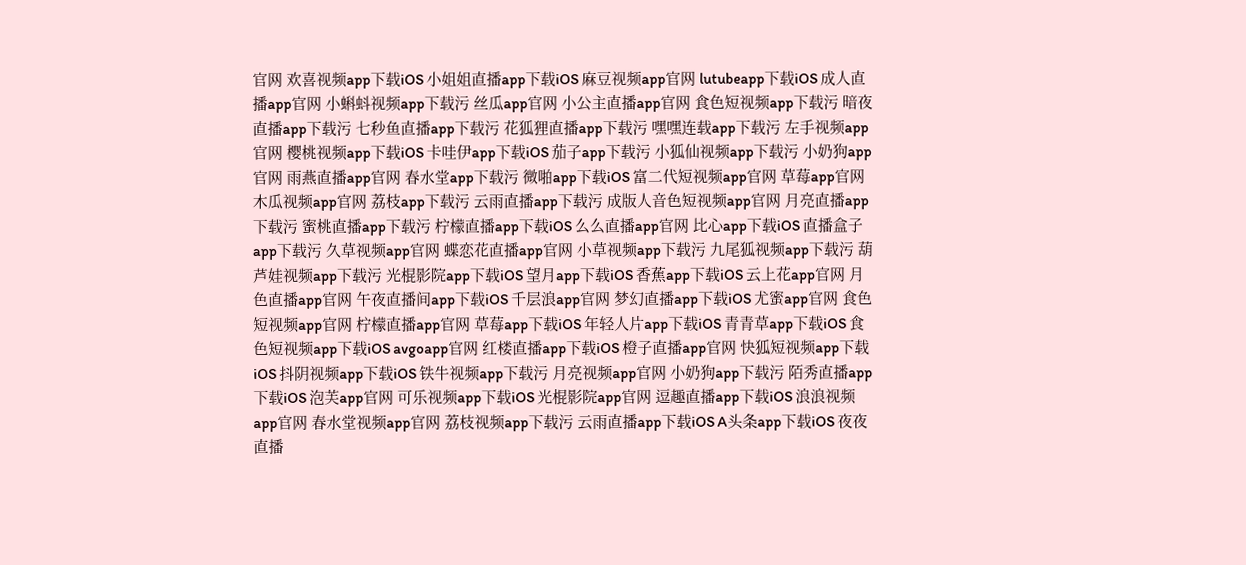官网 欢喜视频app下载iOS 小姐姐直播app下载iOS 麻豆视频app官网 lutubeapp下载iOS 成人直播app官网 小蝌蚪视频app下载污 丝瓜app官网 小公主直播app官网 食色短视频app下载污 暗夜直播app下载污 七秒鱼直播app下载污 花狐狸直播app下载污 嘿嘿连载app下载污 左手视频app官网 樱桃视频app下载iOS 卡哇伊app下载iOS 茄子app下载污 小狐仙视频app下载污 小奶狗app官网 雨燕直播app官网 春水堂app下载污 微啪app下载iOS 富二代短视频app官网 草莓app官网 木瓜视频app官网 荔枝app下载污 云雨直播app下载污 成版人音色短视频app官网 月亮直播app下载污 蜜桃直播app下载污 柠檬直播app下载iOS 么么直播app官网 比心app下载iOS 直播盒子app下载污 久草视频app官网 蝶恋花直播app官网 小草视频app下载污 九尾狐视频app下载污 葫芦娃视频app下载污 光棍影院app下载iOS 望月app下载iOS 香蕉app下载iOS 云上花app官网 月色直播app官网 午夜直播间app下载iOS 千层浪app官网 梦幻直播app下载iOS 尤蜜app官网 食色短视频app官网 柠檬直播app官网 草莓app下载iOS 年轻人片app下载iOS 青青草app下载iOS 食色短视频app下载iOS avgoapp官网 红楼直播app下载iOS 橙子直播app官网 快狐短视频app下载iOS 抖阴视频app下载iOS 铁牛视频app下载污 月亮视频app官网 小奶狗app下载污 陌秀直播app下载iOS 泡芙app官网 可乐视频app下载iOS 光棍影院app官网 逗趣直播app下载iOS 浪浪视频app官网 春水堂视频app官网 荔枝视频app下载污 云雨直播app下载iOS A头条app下载iOS 夜夜直播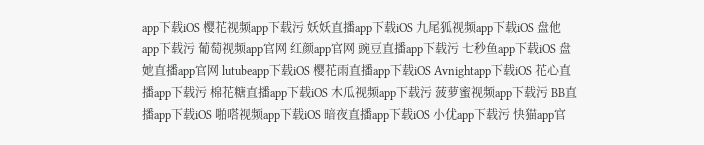app下载iOS 樱花视频app下载污 妖妖直播app下载iOS 九尾狐视频app下载iOS 盘他app下载污 葡萄视频app官网 红颜app官网 豌豆直播app下载污 七秒鱼app下载iOS 盘她直播app官网 lutubeapp下载iOS 樱花雨直播app下载iOS Avnightapp下载iOS 花心直播app下载污 棉花糖直播app下载iOS 木瓜视频app下载污 菠萝蜜视频app下载污 BB直播app下载iOS 啪嗒视频app下载iOS 暗夜直播app下载iOS 小优app下载污 快猫app官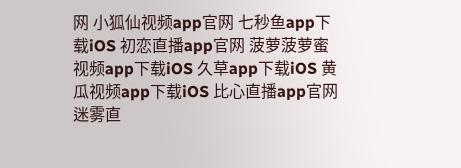网 小狐仙视频app官网 七秒鱼app下载iOS 初恋直播app官网 菠萝菠萝蜜视频app下载iOS 久草app下载iOS 黄瓜视频app下载iOS 比心直播app官网 迷雾直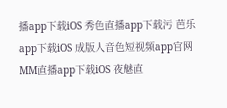播app下载iOS 秀色直播app下载污 芭乐app下载iOS 成版人音色短视频app官网 MM直播app下载iOS 夜魅直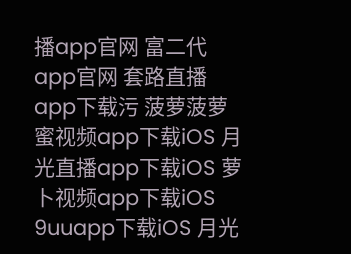播app官网 富二代app官网 套路直播app下载污 菠萝菠萝蜜视频app下载iOS 月光直播app下载iOS 萝卜视频app下载iOS 9uuapp下载iOS 月光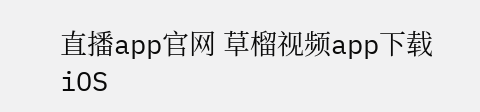直播app官网 草榴视频app下载iOS